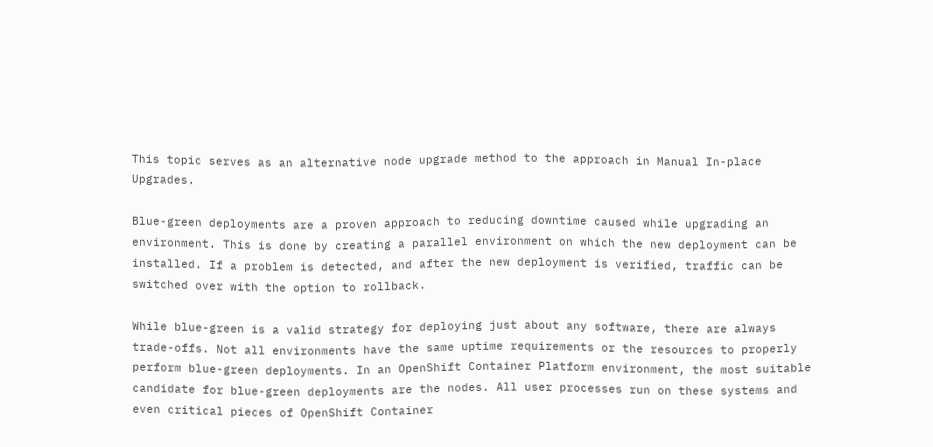This topic serves as an alternative node upgrade method to the approach in Manual In-place Upgrades.

Blue-green deployments are a proven approach to reducing downtime caused while upgrading an environment. This is done by creating a parallel environment on which the new deployment can be installed. If a problem is detected, and after the new deployment is verified, traffic can be switched over with the option to rollback.

While blue-green is a valid strategy for deploying just about any software, there are always trade-offs. Not all environments have the same uptime requirements or the resources to properly perform blue-green deployments. In an OpenShift Container Platform environment, the most suitable candidate for blue-green deployments are the nodes. All user processes run on these systems and even critical pieces of OpenShift Container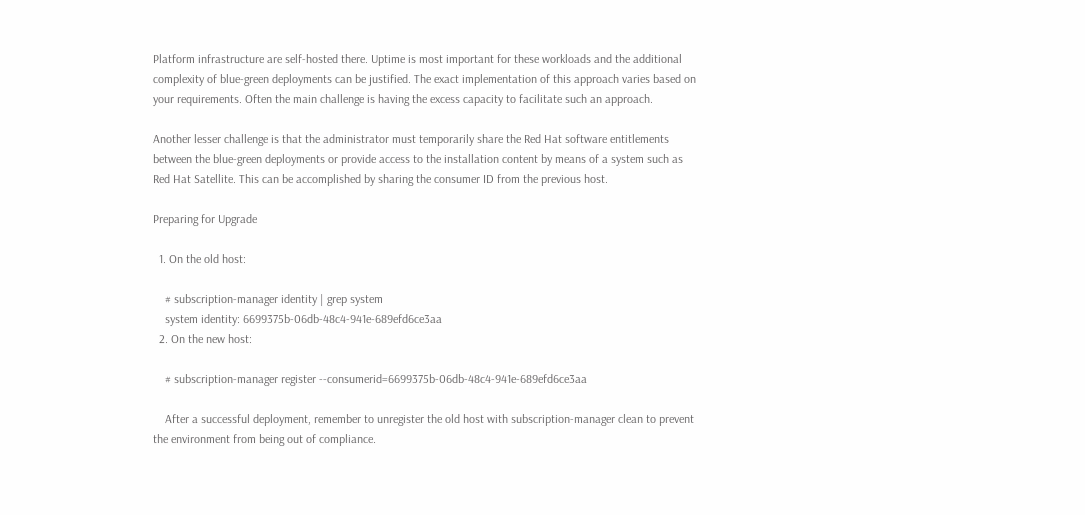Platform infrastructure are self-hosted there. Uptime is most important for these workloads and the additional complexity of blue-green deployments can be justified. The exact implementation of this approach varies based on your requirements. Often the main challenge is having the excess capacity to facilitate such an approach.

Another lesser challenge is that the administrator must temporarily share the Red Hat software entitlements between the blue-green deployments or provide access to the installation content by means of a system such as Red Hat Satellite. This can be accomplished by sharing the consumer ID from the previous host.

Preparing for Upgrade

  1. On the old host:

    # subscription-manager identity | grep system
    system identity: 6699375b-06db-48c4-941e-689efd6ce3aa
  2. On the new host:

    # subscription-manager register --consumerid=6699375b-06db-48c4-941e-689efd6ce3aa

    After a successful deployment, remember to unregister the old host with subscription-manager clean to prevent the environment from being out of compliance.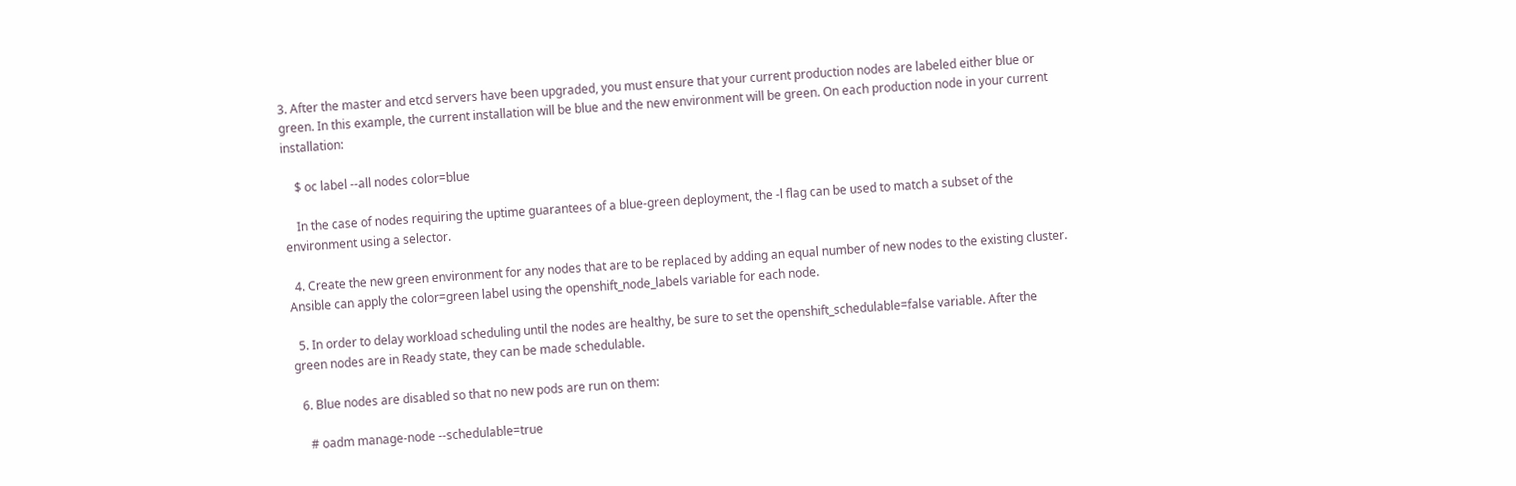3. After the master and etcd servers have been upgraded, you must ensure that your current production nodes are labeled either blue or green. In this example, the current installation will be blue and the new environment will be green. On each production node in your current installation:

    $ oc label --all nodes color=blue

    In the case of nodes requiring the uptime guarantees of a blue-green deployment, the -l flag can be used to match a subset of the environment using a selector.

  4. Create the new green environment for any nodes that are to be replaced by adding an equal number of new nodes to the existing cluster. Ansible can apply the color=green label using the openshift_node_labels variable for each node.

  5. In order to delay workload scheduling until the nodes are healthy, be sure to set the openshift_schedulable=false variable. After the green nodes are in Ready state, they can be made schedulable.

  6. Blue nodes are disabled so that no new pods are run on them:

    # oadm manage-node --schedulable=true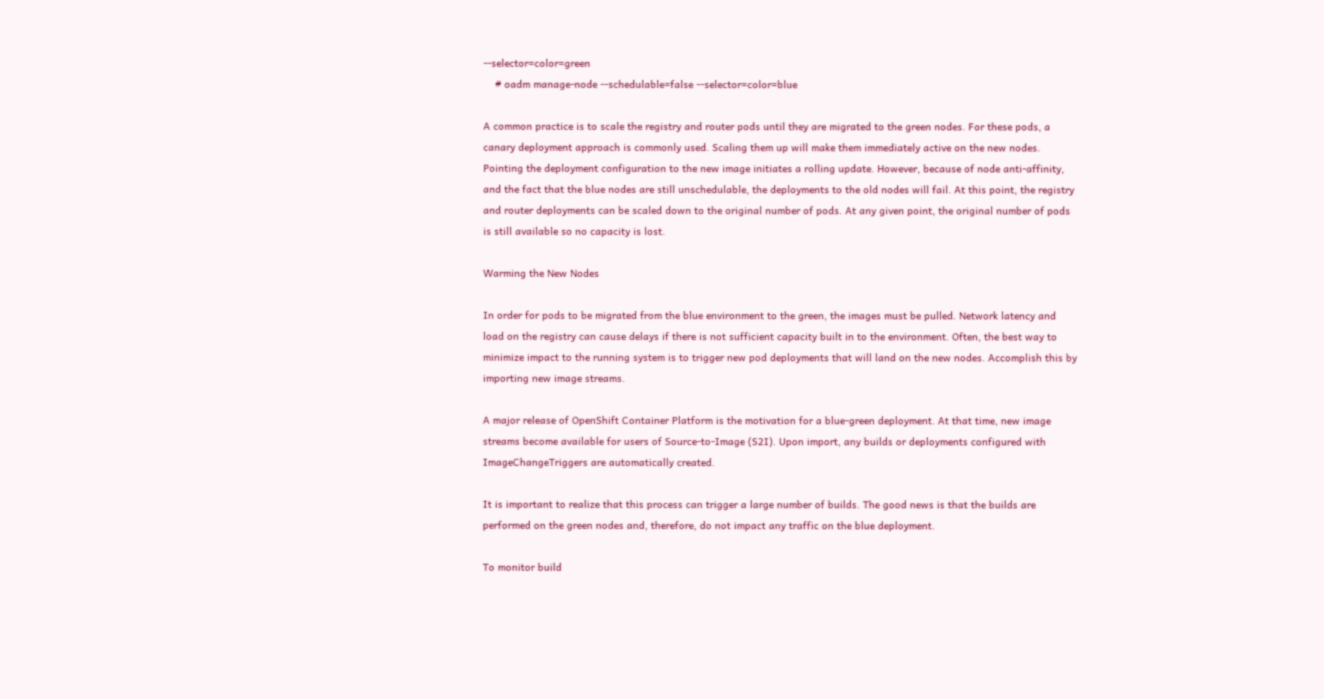--selector=color=green
    # oadm manage-node --schedulable=false --selector=color=blue

A common practice is to scale the registry and router pods until they are migrated to the green nodes. For these pods, a canary deployment approach is commonly used. Scaling them up will make them immediately active on the new nodes. Pointing the deployment configuration to the new image initiates a rolling update. However, because of node anti-affinity, and the fact that the blue nodes are still unschedulable, the deployments to the old nodes will fail. At this point, the registry and router deployments can be scaled down to the original number of pods. At any given point, the original number of pods is still available so no capacity is lost.

Warming the New Nodes

In order for pods to be migrated from the blue environment to the green, the images must be pulled. Network latency and load on the registry can cause delays if there is not sufficient capacity built in to the environment. Often, the best way to minimize impact to the running system is to trigger new pod deployments that will land on the new nodes. Accomplish this by importing new image streams.

A major release of OpenShift Container Platform is the motivation for a blue-green deployment. At that time, new image streams become available for users of Source-to-Image (S2I). Upon import, any builds or deployments configured with ImageChangeTriggers are automatically created.

It is important to realize that this process can trigger a large number of builds. The good news is that the builds are performed on the green nodes and, therefore, do not impact any traffic on the blue deployment.

To monitor build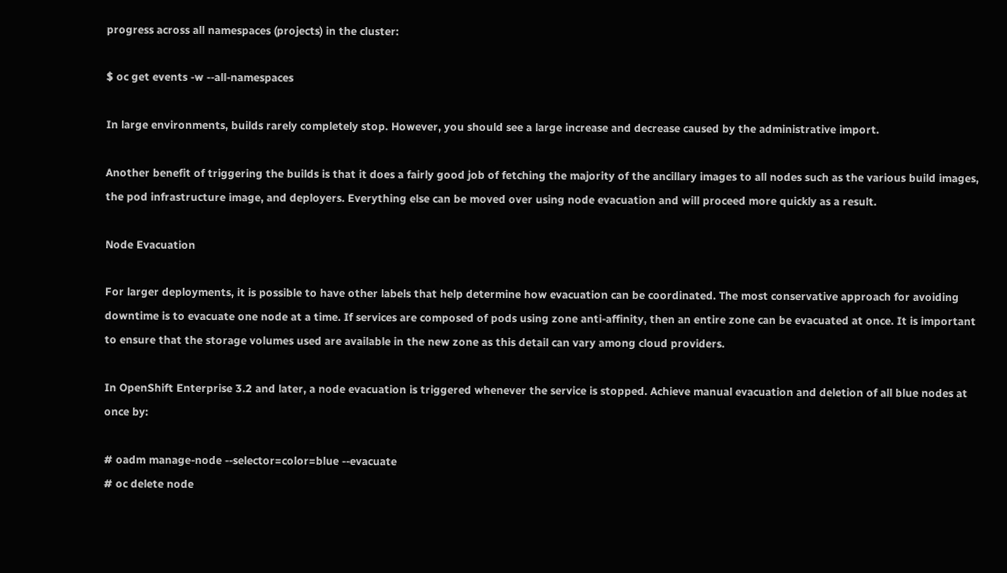progress across all namespaces (projects) in the cluster:

$ oc get events -w --all-namespaces

In large environments, builds rarely completely stop. However, you should see a large increase and decrease caused by the administrative import.

Another benefit of triggering the builds is that it does a fairly good job of fetching the majority of the ancillary images to all nodes such as the various build images, the pod infrastructure image, and deployers. Everything else can be moved over using node evacuation and will proceed more quickly as a result.

Node Evacuation

For larger deployments, it is possible to have other labels that help determine how evacuation can be coordinated. The most conservative approach for avoiding downtime is to evacuate one node at a time. If services are composed of pods using zone anti-affinity, then an entire zone can be evacuated at once. It is important to ensure that the storage volumes used are available in the new zone as this detail can vary among cloud providers.

In OpenShift Enterprise 3.2 and later, a node evacuation is triggered whenever the service is stopped. Achieve manual evacuation and deletion of all blue nodes at once by:

# oadm manage-node --selector=color=blue --evacuate
# oc delete node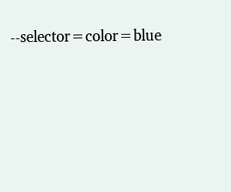--selector=color=blue